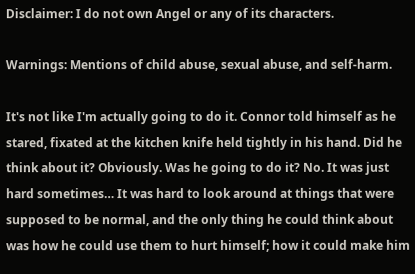Disclaimer: I do not own Angel or any of its characters.

Warnings: Mentions of child abuse, sexual abuse, and self-harm.

It's not like I'm actually going to do it. Connor told himself as he stared, fixated at the kitchen knife held tightly in his hand. Did he think about it? Obviously. Was he going to do it? No. It was just hard sometimes… It was hard to look around at things that were supposed to be normal, and the only thing he could think about was how he could use them to hurt himself; how it could make him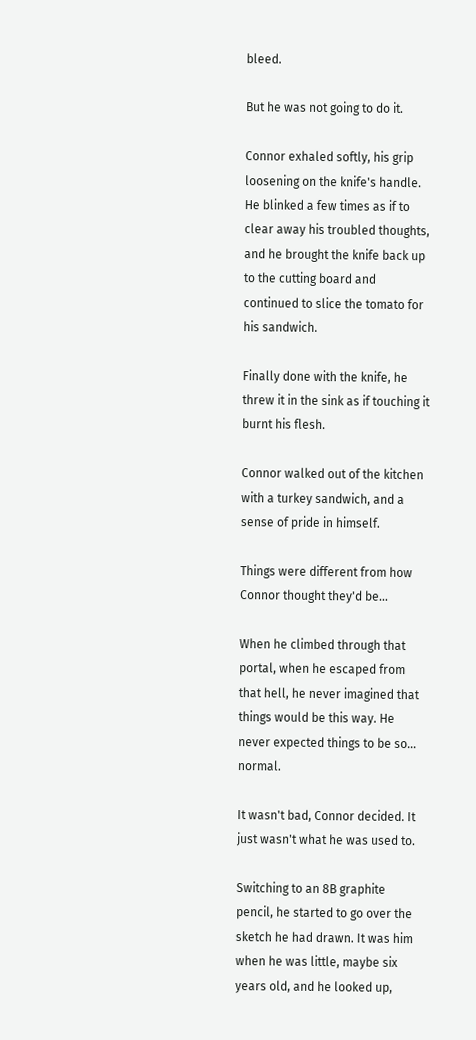bleed.

But he was not going to do it.

Connor exhaled softly, his grip loosening on the knife's handle. He blinked a few times as if to clear away his troubled thoughts, and he brought the knife back up to the cutting board and continued to slice the tomato for his sandwich.

Finally done with the knife, he threw it in the sink as if touching it burnt his flesh.

Connor walked out of the kitchen with a turkey sandwich, and a sense of pride in himself.

Things were different from how Connor thought they'd be…

When he climbed through that portal, when he escaped from that hell, he never imagined that things would be this way. He never expected things to be so… normal.

It wasn't bad, Connor decided. It just wasn't what he was used to.

Switching to an 8B graphite pencil, he started to go over the sketch he had drawn. It was him when he was little, maybe six years old, and he looked up,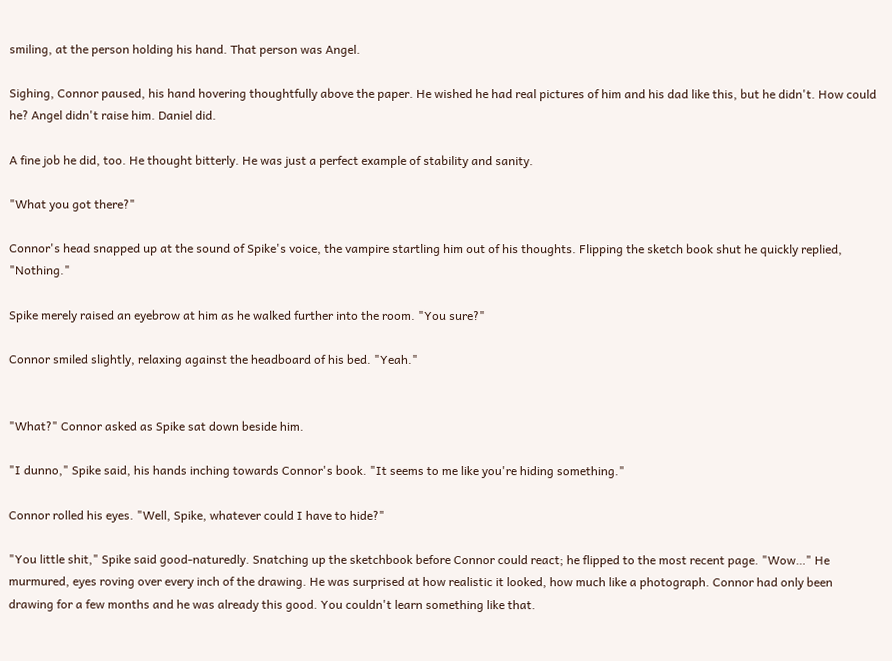smiling, at the person holding his hand. That person was Angel.

Sighing, Connor paused, his hand hovering thoughtfully above the paper. He wished he had real pictures of him and his dad like this, but he didn't. How could he? Angel didn't raise him. Daniel did.

A fine job he did, too. He thought bitterly. He was just a perfect example of stability and sanity.

"What you got there?"

Connor's head snapped up at the sound of Spike's voice, the vampire startling him out of his thoughts. Flipping the sketch book shut he quickly replied, "Nothing."

Spike merely raised an eyebrow at him as he walked further into the room. "You sure?"

Connor smiled slightly, relaxing against the headboard of his bed. "Yeah."


"What?" Connor asked as Spike sat down beside him.

"I dunno," Spike said, his hands inching towards Connor's book. "It seems to me like you're hiding something."

Connor rolled his eyes. "Well, Spike, whatever could I have to hide?"

"You little shit," Spike said good-naturedly. Snatching up the sketchbook before Connor could react; he flipped to the most recent page. "Wow…" He murmured, eyes roving over every inch of the drawing. He was surprised at how realistic it looked, how much like a photograph. Connor had only been drawing for a few months and he was already this good. You couldn't learn something like that.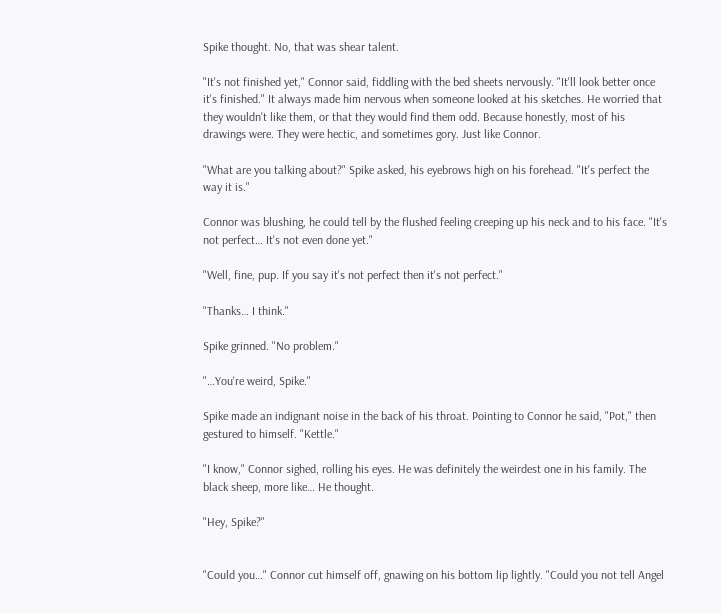Spike thought. No, that was shear talent.

"It's not finished yet," Connor said, fiddling with the bed sheets nervously. "It'll look better once it's finished." It always made him nervous when someone looked at his sketches. He worried that they wouldn't like them, or that they would find them odd. Because honestly, most of his drawings were. They were hectic, and sometimes gory. Just like Connor.

"What are you talking about?" Spike asked, his eyebrows high on his forehead. "It's perfect the way it is."

Connor was blushing, he could tell by the flushed feeling creeping up his neck and to his face. "It's not perfect… It's not even done yet."

"Well, fine, pup. If you say it's not perfect then it's not perfect."

"Thanks… I think."

Spike grinned. "No problem."

"…You're weird, Spike."

Spike made an indignant noise in the back of his throat. Pointing to Connor he said, "Pot," then gestured to himself. "Kettle."

"I know," Connor sighed, rolling his eyes. He was definitely the weirdest one in his family. The black sheep, more like… He thought.

"Hey, Spike?"


"Could you…" Connor cut himself off, gnawing on his bottom lip lightly. "Could you not tell Angel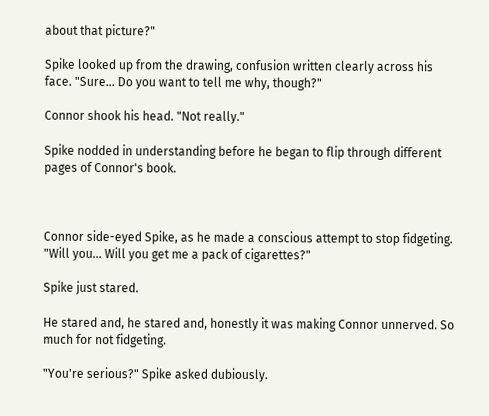about that picture?"

Spike looked up from the drawing, confusion written clearly across his face. "Sure… Do you want to tell me why, though?"

Connor shook his head. "Not really."

Spike nodded in understanding before he began to flip through different pages of Connor's book.



Connor side-eyed Spike, as he made a conscious attempt to stop fidgeting. "Will you… Will you get me a pack of cigarettes?"

Spike just stared.

He stared and, he stared and, honestly it was making Connor unnerved. So much for not fidgeting.

"You're serious?" Spike asked dubiously.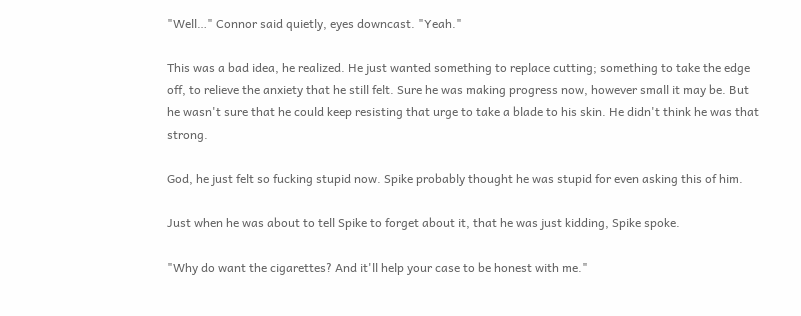"Well…" Connor said quietly, eyes downcast. "Yeah."

This was a bad idea, he realized. He just wanted something to replace cutting; something to take the edge off, to relieve the anxiety that he still felt. Sure he was making progress now, however small it may be. But he wasn't sure that he could keep resisting that urge to take a blade to his skin. He didn't think he was that strong.

God, he just felt so fucking stupid now. Spike probably thought he was stupid for even asking this of him.

Just when he was about to tell Spike to forget about it, that he was just kidding, Spike spoke.

"Why do want the cigarettes? And it'll help your case to be honest with me."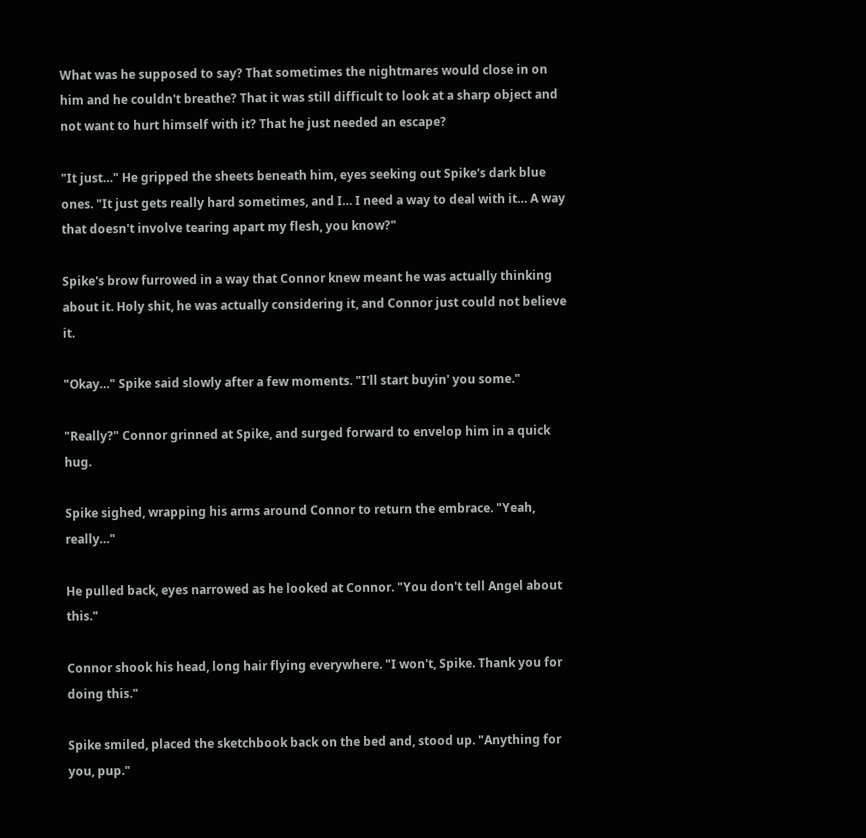What was he supposed to say? That sometimes the nightmares would close in on him and he couldn't breathe? That it was still difficult to look at a sharp object and not want to hurt himself with it? That he just needed an escape?

"It just…" He gripped the sheets beneath him, eyes seeking out Spike's dark blue ones. "It just gets really hard sometimes, and I… I need a way to deal with it… A way that doesn't involve tearing apart my flesh, you know?"

Spike's brow furrowed in a way that Connor knew meant he was actually thinking about it. Holy shit, he was actually considering it, and Connor just could not believe it.

"Okay…" Spike said slowly after a few moments. "I'll start buyin' you some."

"Really?" Connor grinned at Spike, and surged forward to envelop him in a quick hug.

Spike sighed, wrapping his arms around Connor to return the embrace. "Yeah, really…"

He pulled back, eyes narrowed as he looked at Connor. "You don't tell Angel about this."

Connor shook his head, long hair flying everywhere. "I won't, Spike. Thank you for doing this."

Spike smiled, placed the sketchbook back on the bed and, stood up. "Anything for you, pup."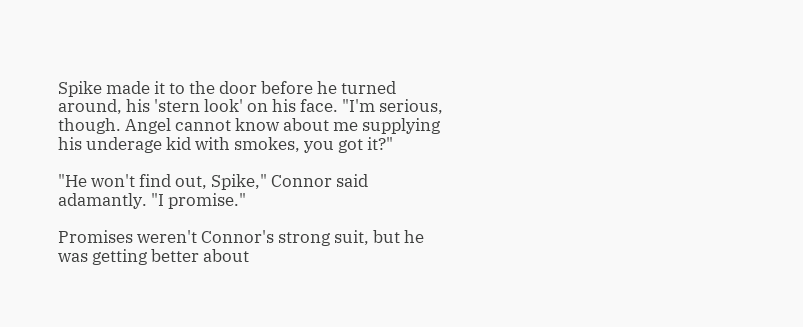Spike made it to the door before he turned around, his 'stern look' on his face. "I'm serious, though. Angel cannot know about me supplying his underage kid with smokes, you got it?"

"He won't find out, Spike," Connor said adamantly. "I promise."

Promises weren't Connor's strong suit, but he was getting better about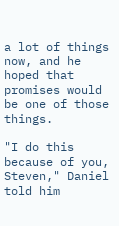a lot of things now, and he hoped that promises would be one of those things.

"I do this because of you, Steven," Daniel told him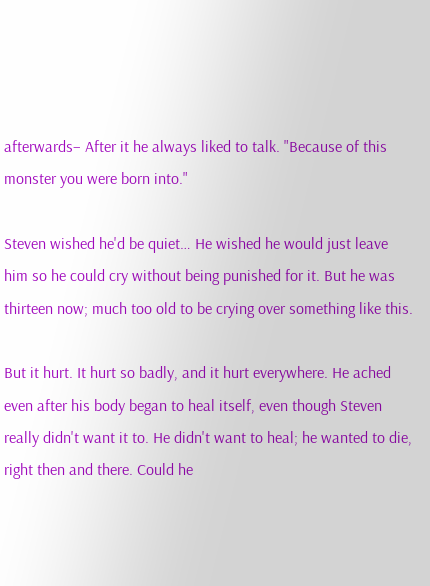afterwards– After it he always liked to talk. "Because of this monster you were born into."

Steven wished he'd be quiet… He wished he would just leave him so he could cry without being punished for it. But he was thirteen now; much too old to be crying over something like this.

But it hurt. It hurt so badly, and it hurt everywhere. He ached even after his body began to heal itself, even though Steven really didn't want it to. He didn't want to heal; he wanted to die, right then and there. Could he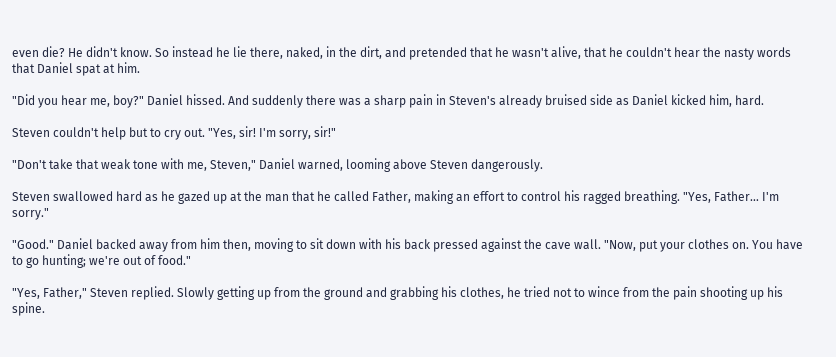even die? He didn't know. So instead he lie there, naked, in the dirt, and pretended that he wasn't alive, that he couldn't hear the nasty words that Daniel spat at him.

"Did you hear me, boy?" Daniel hissed. And suddenly there was a sharp pain in Steven's already bruised side as Daniel kicked him, hard.

Steven couldn't help but to cry out. "Yes, sir! I'm sorry, sir!"

"Don't take that weak tone with me, Steven," Daniel warned, looming above Steven dangerously.

Steven swallowed hard as he gazed up at the man that he called Father, making an effort to control his ragged breathing. "Yes, Father… I'm sorry."

"Good." Daniel backed away from him then, moving to sit down with his back pressed against the cave wall. "Now, put your clothes on. You have to go hunting; we're out of food."

"Yes, Father," Steven replied. Slowly getting up from the ground and grabbing his clothes, he tried not to wince from the pain shooting up his spine.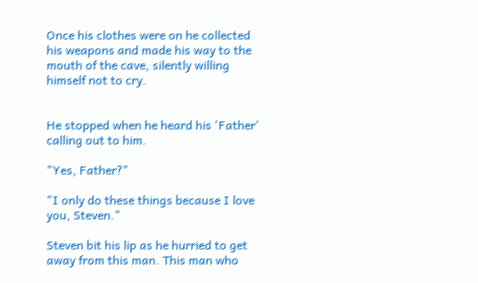Once his clothes were on he collected his weapons and made his way to the mouth of the cave, silently willing himself not to cry.


He stopped when he heard his 'Father' calling out to him.

"Yes, Father?"

"I only do these things because I love you, Steven."

Steven bit his lip as he hurried to get away from this man. This man who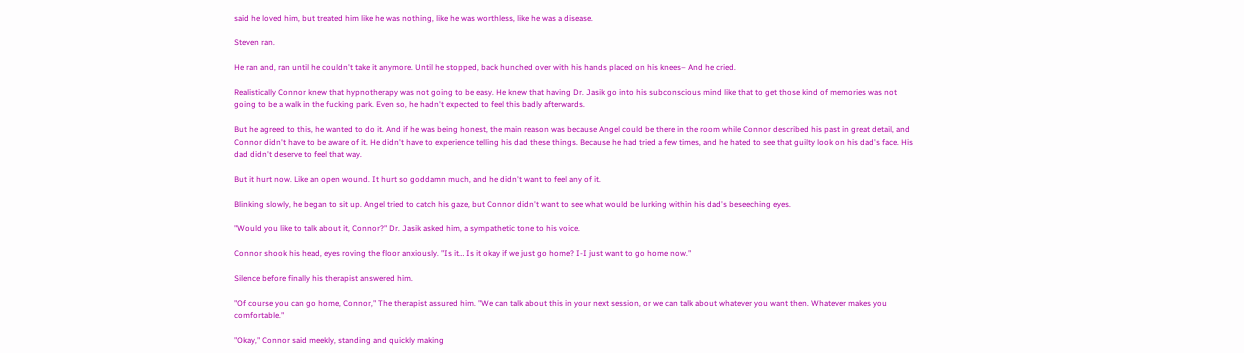said he loved him, but treated him like he was nothing, like he was worthless, like he was a disease.

Steven ran.

He ran and, ran until he couldn't take it anymore. Until he stopped, back hunched over with his hands placed on his knees– And he cried.

Realistically Connor knew that hypnotherapy was not going to be easy. He knew that having Dr. Jasik go into his subconscious mind like that to get those kind of memories was not going to be a walk in the fucking park. Even so, he hadn't expected to feel this badly afterwards.

But he agreed to this, he wanted to do it. And if he was being honest, the main reason was because Angel could be there in the room while Connor described his past in great detail, and Connor didn't have to be aware of it. He didn't have to experience telling his dad these things. Because he had tried a few times, and he hated to see that guilty look on his dad's face. His dad didn't deserve to feel that way.

But it hurt now. Like an open wound. It hurt so goddamn much, and he didn't want to feel any of it.

Blinking slowly, he began to sit up. Angel tried to catch his gaze, but Connor didn't want to see what would be lurking within his dad's beseeching eyes.

"Would you like to talk about it, Connor?" Dr. Jasik asked him, a sympathetic tone to his voice.

Connor shook his head, eyes roving the floor anxiously. "Is it… Is it okay if we just go home? I-I just want to go home now."

Silence before finally his therapist answered him.

"Of course you can go home, Connor," The therapist assured him. "We can talk about this in your next session, or we can talk about whatever you want then. Whatever makes you comfortable."

"Okay," Connor said meekly, standing and quickly making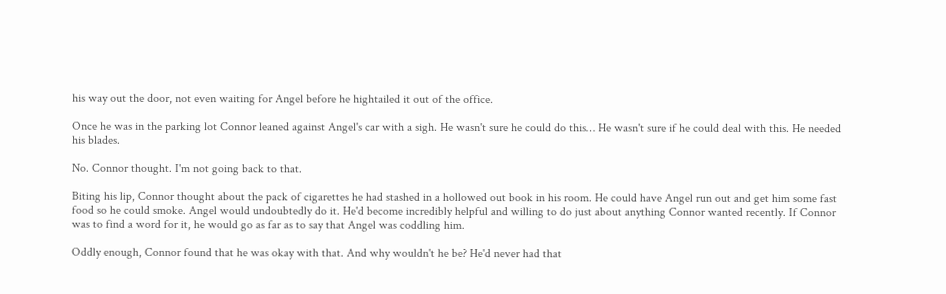his way out the door, not even waiting for Angel before he hightailed it out of the office.

Once he was in the parking lot Connor leaned against Angel's car with a sigh. He wasn't sure he could do this… He wasn't sure if he could deal with this. He needed his blades.

No. Connor thought. I'm not going back to that.

Biting his lip, Connor thought about the pack of cigarettes he had stashed in a hollowed out book in his room. He could have Angel run out and get him some fast food so he could smoke. Angel would undoubtedly do it. He'd become incredibly helpful and willing to do just about anything Connor wanted recently. If Connor was to find a word for it, he would go as far as to say that Angel was coddling him.

Oddly enough, Connor found that he was okay with that. And why wouldn't he be? He'd never had that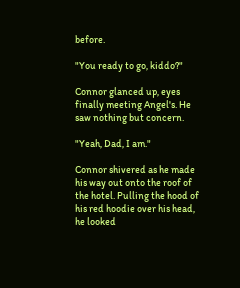before.

"You ready to go, kiddo?"

Connor glanced up, eyes finally meeting Angel's. He saw nothing but concern.

"Yeah, Dad, I am."

Connor shivered as he made his way out onto the roof of the hotel. Pulling the hood of his red hoodie over his head, he looked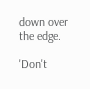down over the edge.

'Don't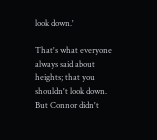look down.'

That's what everyone always said about heights; that you shouldn't look down. But Connor didn't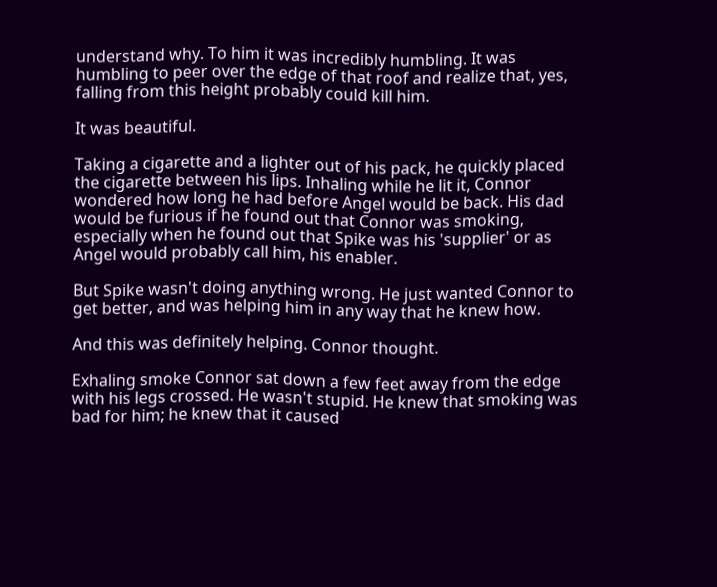understand why. To him it was incredibly humbling. It was humbling to peer over the edge of that roof and realize that, yes, falling from this height probably could kill him.

It was beautiful.

Taking a cigarette and a lighter out of his pack, he quickly placed the cigarette between his lips. Inhaling while he lit it, Connor wondered how long he had before Angel would be back. His dad would be furious if he found out that Connor was smoking, especially when he found out that Spike was his 'supplier' or as Angel would probably call him, his enabler.

But Spike wasn't doing anything wrong. He just wanted Connor to get better, and was helping him in any way that he knew how.

And this was definitely helping. Connor thought.

Exhaling smoke Connor sat down a few feet away from the edge with his legs crossed. He wasn't stupid. He knew that smoking was bad for him; he knew that it caused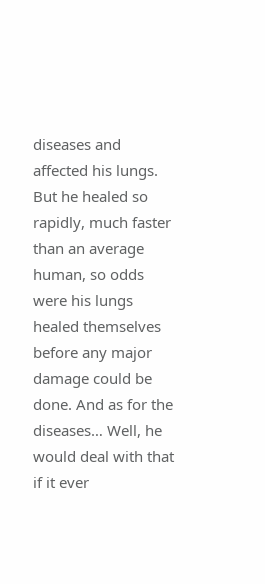diseases and affected his lungs. But he healed so rapidly, much faster than an average human, so odds were his lungs healed themselves before any major damage could be done. And as for the diseases… Well, he would deal with that if it ever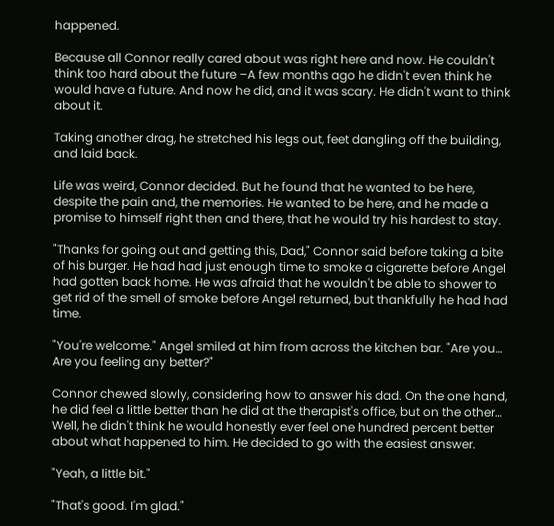happened.

Because all Connor really cared about was right here and now. He couldn't think too hard about the future –A few months ago he didn't even think he would have a future. And now he did, and it was scary. He didn't want to think about it.

Taking another drag, he stretched his legs out, feet dangling off the building, and laid back.

Life was weird, Connor decided. But he found that he wanted to be here, despite the pain and, the memories. He wanted to be here, and he made a promise to himself right then and there, that he would try his hardest to stay.

"Thanks for going out and getting this, Dad," Connor said before taking a bite of his burger. He had had just enough time to smoke a cigarette before Angel had gotten back home. He was afraid that he wouldn't be able to shower to get rid of the smell of smoke before Angel returned, but thankfully he had had time.

"You're welcome." Angel smiled at him from across the kitchen bar. "Are you… Are you feeling any better?"

Connor chewed slowly, considering how to answer his dad. On the one hand, he did feel a little better than he did at the therapist's office, but on the other… Well, he didn't think he would honestly ever feel one hundred percent better about what happened to him. He decided to go with the easiest answer.

"Yeah, a little bit."

"That's good. I'm glad."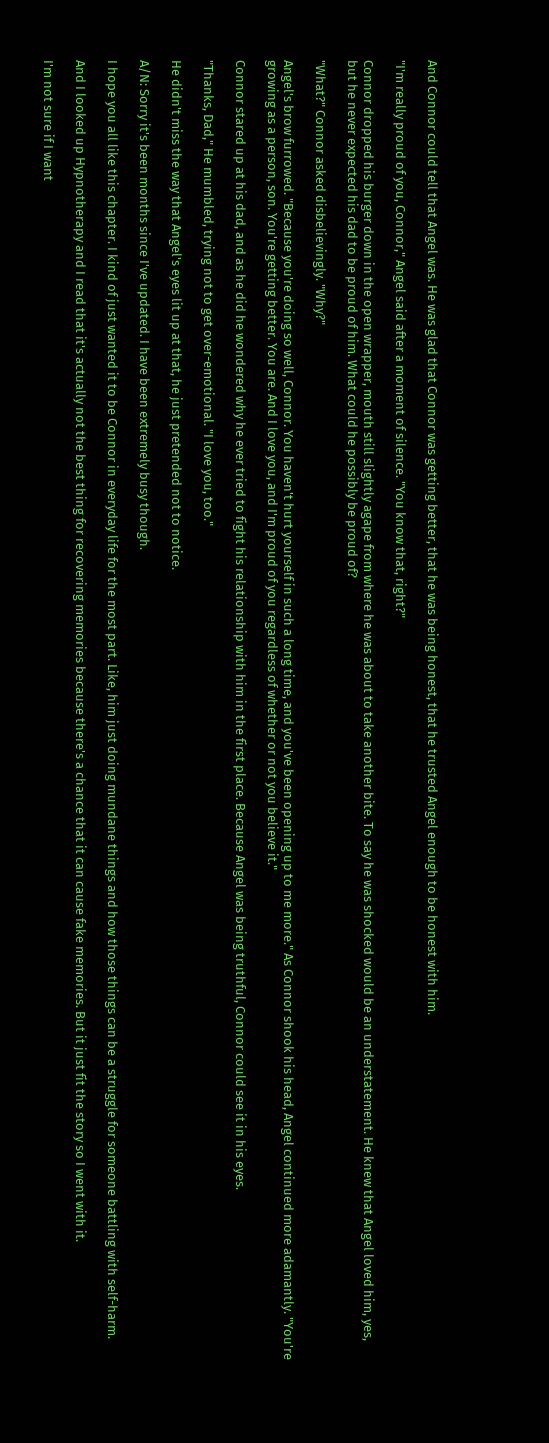And Connor could tell that Angel was. He was glad that Connor was getting better, that he was being honest, that he trusted Angel enough to be honest with him.

"I'm really proud of you, Connor," Angel said after a moment of silence. "You know that, right?"

Connor dropped his burger down in the open wrapper, mouth still slightly agape from where he was about to take another bite. To say he was shocked would be an understatement. He knew that Angel loved him, yes, but he never expected his dad to be proud of him. What could he possibly be proud of?

"What?" Connor asked disbelievingly. "Why?"

Angel's brow furrowed. "Because you're doing so well, Connor. You haven't hurt yourself in such a long time, and you've been opening up to me more." As Connor shook his head, Angel continued more adamantly. "You're growing as a person, son. You're getting better. You are. And I love you, and I'm proud of you regardless of whether or not you believe it."

Connor stared up at his dad, and as he did he wondered why he ever tried to fight his relationship with him in the first place. Because Angel was being truthful, Connor could see it in his eyes.

"Thanks, Dad," He mumbled, trying not to get over-emotional. "I love you, too."

He didn't miss the way that Angel's eyes lit up at that, he just pretended not to notice.

A/N: Sorry it's been months since I've updated. I have been extremely busy though.

I hope you all like this chapter. I kind of just wanted it to be Connor in everyday life for the most part. Like, him just doing mundane things and how those things can be a struggle for someone battling with self-harm.

And I looked up Hypnotherapy and I read that it's actually not the best thing for recovering memories because there's a chance that it can cause fake memories. But it just fit the story so I went with it.

I'm not sure if I want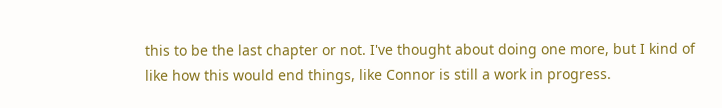this to be the last chapter or not. I've thought about doing one more, but I kind of like how this would end things, like Connor is still a work in progress.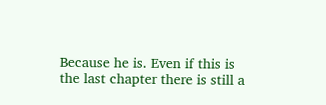Because he is. Even if this is the last chapter there is still a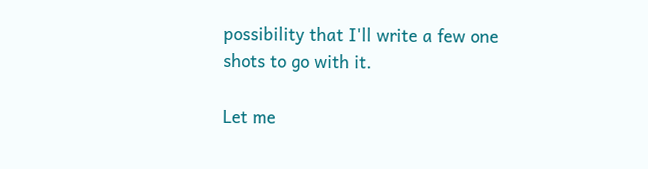possibility that I'll write a few one shots to go with it.

Let me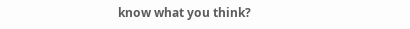know what you think?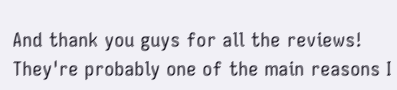And thank you guys for all the reviews! They're probably one of the main reasons I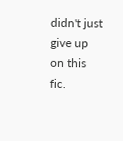didn't just give up on this fic.